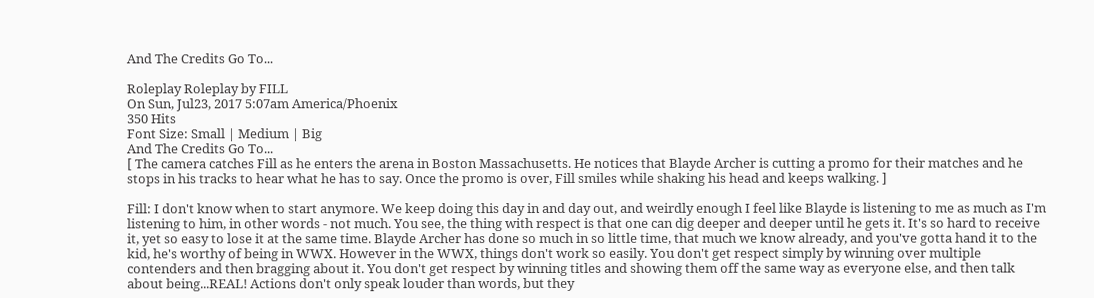And The Credits Go To...

Roleplay Roleplay by FILL
On Sun, Jul23, 2017 5:07am America/Phoenix
350 Hits
Font Size: Small | Medium | Big
And The Credits Go To...
[ The camera catches Fill as he enters the arena in Boston Massachusetts. He notices that Blayde Archer is cutting a promo for their matches and he stops in his tracks to hear what he has to say. Once the promo is over, Fill smiles while shaking his head and keeps walking. ]

Fill: I don't know when to start anymore. We keep doing this day in and day out, and weirdly enough I feel like Blayde is listening to me as much as I'm listening to him, in other words - not much. You see, the thing with respect is that one can dig deeper and deeper until he gets it. It's so hard to receive it, yet so easy to lose it at the same time. Blayde Archer has done so much in so little time, that much we know already, and you've gotta hand it to the kid, he's worthy of being in WWX. However in the WWX, things don't work so easily. You don't get respect simply by winning over multiple contenders and then bragging about it. You don't get respect by winning titles and showing them off the same way as everyone else, and then talk about being...REAL! Actions don't only speak louder than words, but they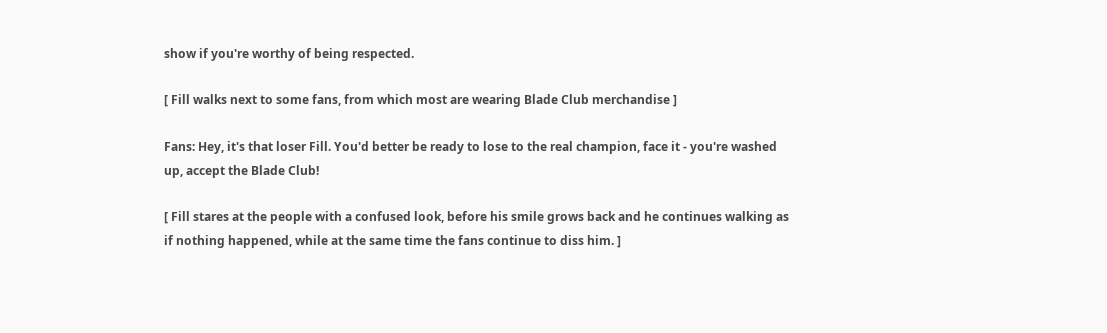show if you're worthy of being respected.

[ Fill walks next to some fans, from which most are wearing Blade Club merchandise ]

Fans: Hey, it's that loser Fill. You'd better be ready to lose to the real champion, face it - you're washed up, accept the Blade Club!

[ Fill stares at the people with a confused look, before his smile grows back and he continues walking as if nothing happened, while at the same time the fans continue to diss him. ]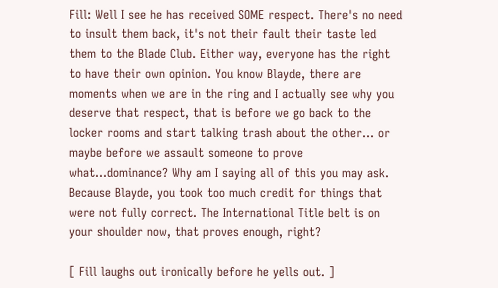Fill: Well I see he has received SOME respect. There's no need to insult them back, it's not their fault their taste led them to the Blade Club. Either way, everyone has the right to have their own opinion. You know Blayde, there are moments when we are in the ring and I actually see why you deserve that respect, that is before we go back to the locker rooms and start talking trash about the other... or maybe before we assault someone to prove what...dominance? Why am I saying all of this you may ask. Because Blayde, you took too much credit for things that were not fully correct. The International Title belt is on your shoulder now, that proves enough, right?

[ Fill laughs out ironically before he yells out. ]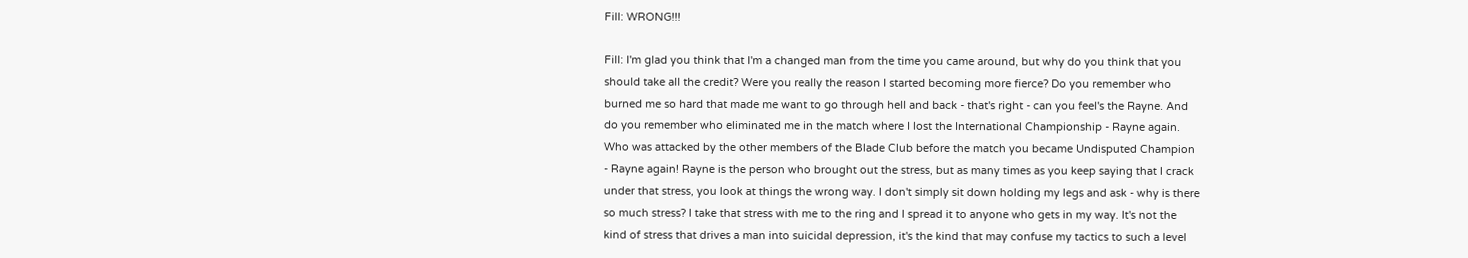Fill: WRONG!!!

Fill: I'm glad you think that I'm a changed man from the time you came around, but why do you think that you should take all the credit? Were you really the reason I started becoming more fierce? Do you remember who burned me so hard that made me want to go through hell and back - that's right - can you feel's the Rayne. And do you remember who eliminated me in the match where I lost the International Championship - Rayne again. Who was attacked by the other members of the Blade Club before the match you became Undisputed Champion - Rayne again! Rayne is the person who brought out the stress, but as many times as you keep saying that I crack under that stress, you look at things the wrong way. I don't simply sit down holding my legs and ask - why is there so much stress? I take that stress with me to the ring and I spread it to anyone who gets in my way. It's not the kind of stress that drives a man into suicidal depression, it's the kind that may confuse my tactics to such a level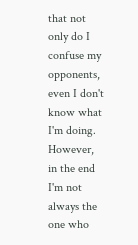that not only do I confuse my opponents, even I don't know what I'm doing. However, in the end I'm not always the one who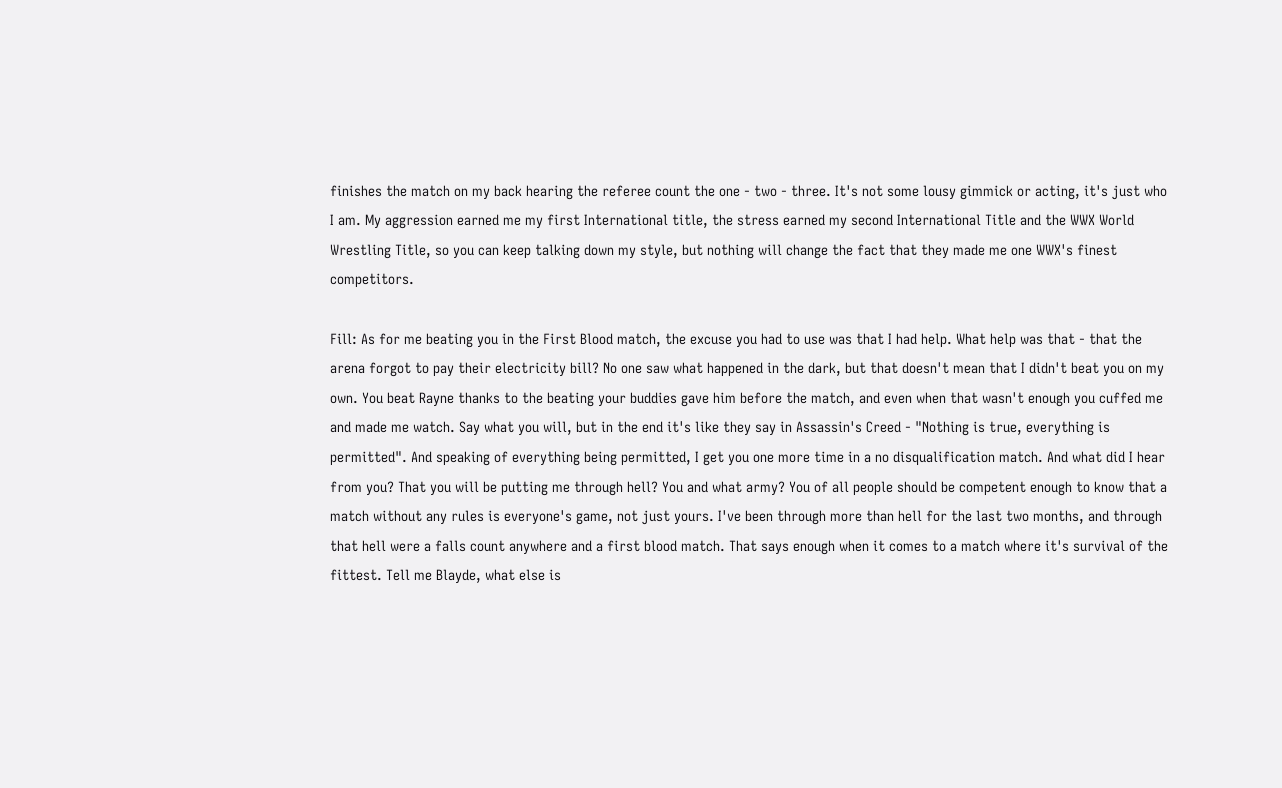finishes the match on my back hearing the referee count the one - two - three. It's not some lousy gimmick or acting, it's just who I am. My aggression earned me my first International title, the stress earned my second International Title and the WWX World Wrestling Title, so you can keep talking down my style, but nothing will change the fact that they made me one WWX's finest competitors.

Fill: As for me beating you in the First Blood match, the excuse you had to use was that I had help. What help was that - that the arena forgot to pay their electricity bill? No one saw what happened in the dark, but that doesn't mean that I didn't beat you on my own. You beat Rayne thanks to the beating your buddies gave him before the match, and even when that wasn't enough you cuffed me and made me watch. Say what you will, but in the end it's like they say in Assassin's Creed - "Nothing is true, everything is permitted". And speaking of everything being permitted, I get you one more time in a no disqualification match. And what did I hear from you? That you will be putting me through hell? You and what army? You of all people should be competent enough to know that a match without any rules is everyone's game, not just yours. I've been through more than hell for the last two months, and through that hell were a falls count anywhere and a first blood match. That says enough when it comes to a match where it's survival of the fittest. Tell me Blayde, what else is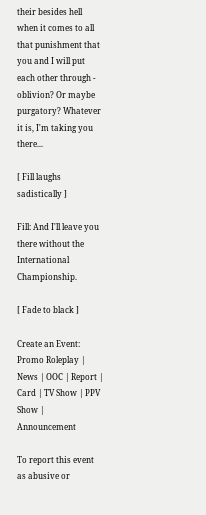their besides hell when it comes to all that punishment that you and I will put each other through - oblivion? Or maybe purgatory? Whatever it is, I'm taking you there...

[ Fill laughs sadistically ]

Fill: And I'll leave you there without the International Championship.

[ Fade to black ]

Create an Event:
Promo Roleplay | News | OOC | Report | Card | TV Show | PPV Show | Announcement

To report this event as abusive or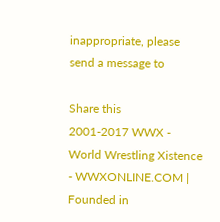inappropriate, please send a message to

Share this
2001-2017 WWX - World Wrestling Xistence - WWXONLINE.COM | Founded in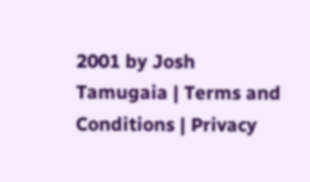2001 by Josh Tamugaia | Terms and Conditions | Privacy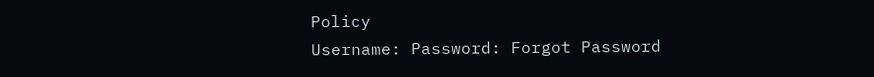Policy
Username: Password: Forgot Password